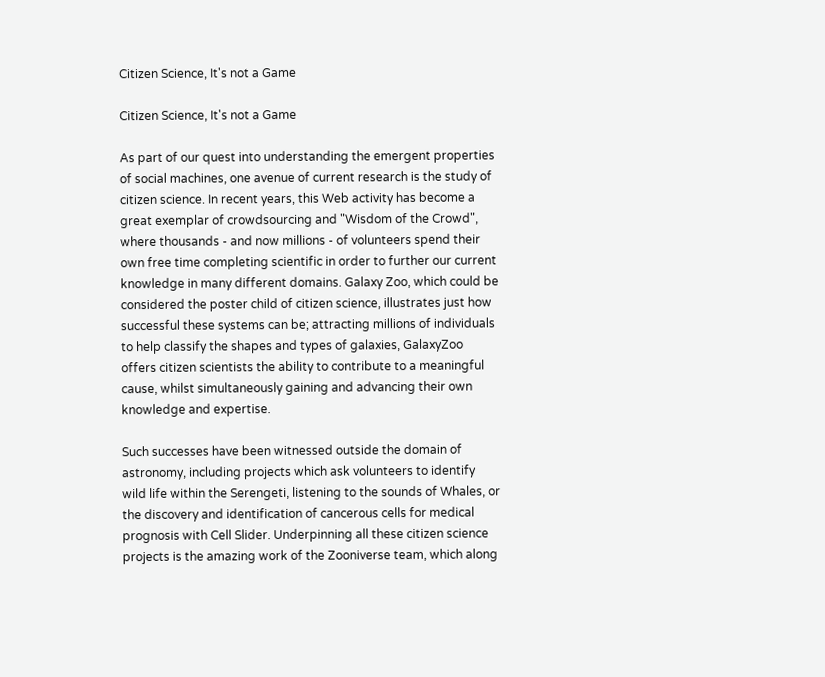Citizen Science, It's not a Game

Citizen Science, It's not a Game

As part of our quest into understanding the emergent properties of social machines, one avenue of current research is the study of citizen science. In recent years, this Web activity has become a great exemplar of crowdsourcing and "Wisdom of the Crowd", where thousands - and now millions - of volunteers spend their own free time completing scientific in order to further our current knowledge in many different domains. Galaxy Zoo, which could be considered the poster child of citizen science, illustrates just how successful these systems can be; attracting millions of individuals to help classify the shapes and types of galaxies, GalaxyZoo offers citizen scientists the ability to contribute to a meaningful cause, whilst simultaneously gaining and advancing their own knowledge and expertise.

Such successes have been witnessed outside the domain of astronomy, including projects which ask volunteers to identify wild life within the Serengeti, listening to the sounds of Whales, or the discovery and identification of cancerous cells for medical prognosis with Cell Slider. Underpinning all these citizen science projects is the amazing work of the Zooniverse team, which along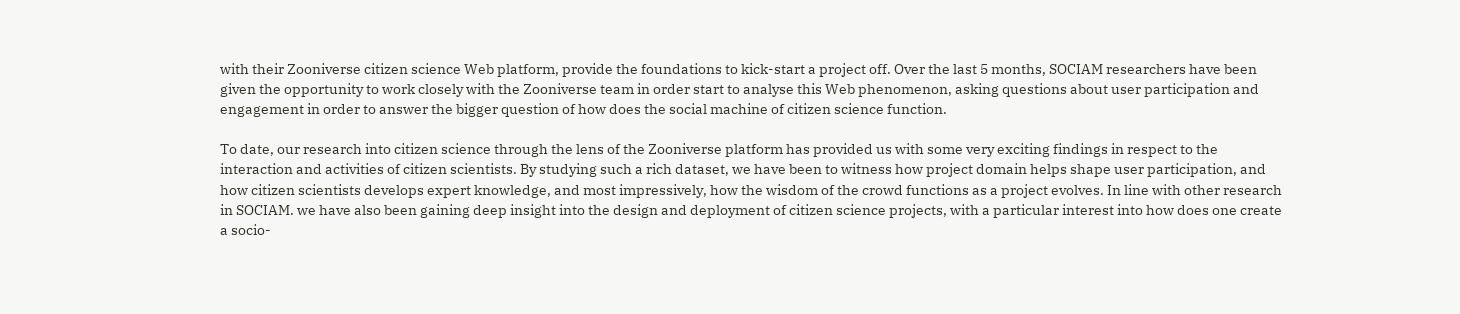with their Zooniverse citizen science Web platform, provide the foundations to kick-start a project off. Over the last 5 months, SOCIAM researchers have been given the opportunity to work closely with the Zooniverse team in order start to analyse this Web phenomenon, asking questions about user participation and engagement in order to answer the bigger question of how does the social machine of citizen science function.

To date, our research into citizen science through the lens of the Zooniverse platform has provided us with some very exciting findings in respect to the interaction and activities of citizen scientists. By studying such a rich dataset, we have been to witness how project domain helps shape user participation, and how citizen scientists develops expert knowledge, and most impressively, how the wisdom of the crowd functions as a project evolves. In line with other research in SOCIAM. we have also been gaining deep insight into the design and deployment of citizen science projects, with a particular interest into how does one create a socio-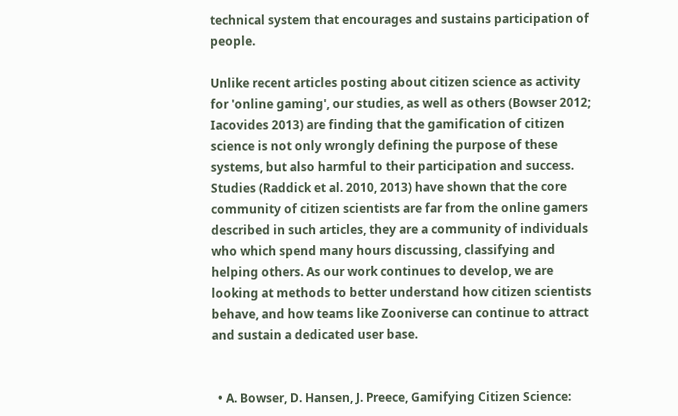technical system that encourages and sustains participation of people.

Unlike recent articles posting about citizen science as activity for 'online gaming', our studies, as well as others (Bowser 2012; Iacovides 2013) are finding that the gamification of citizen science is not only wrongly defining the purpose of these systems, but also harmful to their participation and success. Studies (Raddick et al. 2010, 2013) have shown that the core community of citizen scientists are far from the online gamers described in such articles, they are a community of individuals who which spend many hours discussing, classifying and helping others. As our work continues to develop, we are looking at methods to better understand how citizen scientists behave, and how teams like Zooniverse can continue to attract and sustain a dedicated user base.


  • A. Bowser, D. Hansen, J. Preece, Gamifying Citizen Science: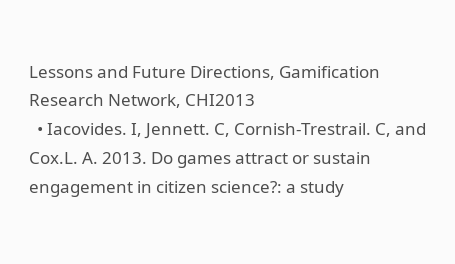Lessons and Future Directions, Gamification Research Network, CHI2013
  • Iacovides. I, Jennett. C, Cornish-Trestrail. C, and Cox.L. A. 2013. Do games attract or sustain engagement in citizen science?: a study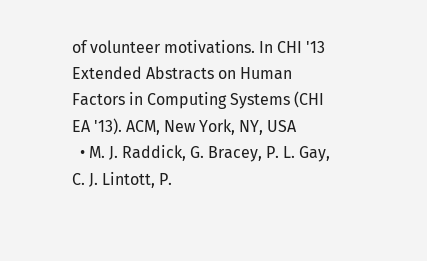of volunteer motivations. In CHI '13 Extended Abstracts on Human Factors in Computing Systems (CHI EA '13). ACM, New York, NY, USA
  • M. J. Raddick, G. Bracey, P. L. Gay, C. J. Lintott, P.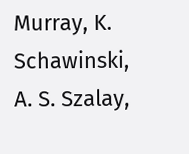Murray, K. Schawinski, A. S. Szalay,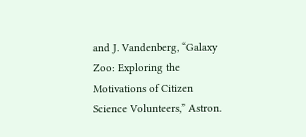and J. Vandenberg, “Galaxy Zoo: Exploring the Motivations of Citizen Science Volunteers,” Astron.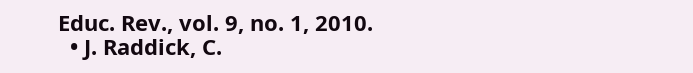Educ. Rev., vol. 9, no. 1, 2010.
  • J. Raddick, C.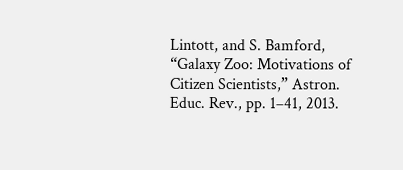Lintott, and S. Bamford, “Galaxy Zoo: Motivations of Citizen Scientists,” Astron. Educ. Rev., pp. 1–41, 2013.